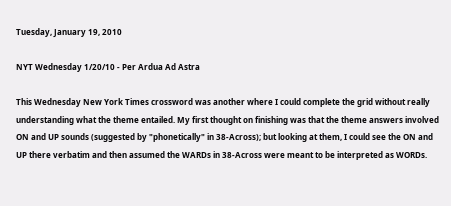Tuesday, January 19, 2010

NYT Wednesday 1/20/10 - Per Ardua Ad Astra

This Wednesday New York Times crossword was another where I could complete the grid without really understanding what the theme entailed. My first thought on finishing was that the theme answers involved ON and UP sounds (suggested by "phonetically" in 38-Across); but looking at them, I could see the ON and UP there verbatim and then assumed the WARDs in 38-Across were meant to be interpreted as WORDs.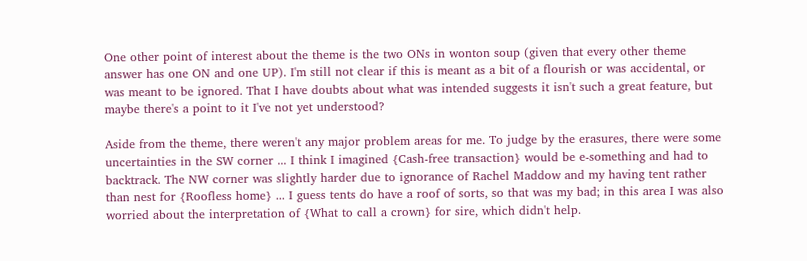One other point of interest about the theme is the two ONs in wonton soup (given that every other theme answer has one ON and one UP). I'm still not clear if this is meant as a bit of a flourish or was accidental, or was meant to be ignored. That I have doubts about what was intended suggests it isn't such a great feature, but maybe there's a point to it I've not yet understood?

Aside from the theme, there weren't any major problem areas for me. To judge by the erasures, there were some uncertainties in the SW corner ... I think I imagined {Cash-free transaction} would be e-something and had to backtrack. The NW corner was slightly harder due to ignorance of Rachel Maddow and my having tent rather than nest for {Roofless home} ... I guess tents do have a roof of sorts, so that was my bad; in this area I was also worried about the interpretation of {What to call a crown} for sire, which didn't help.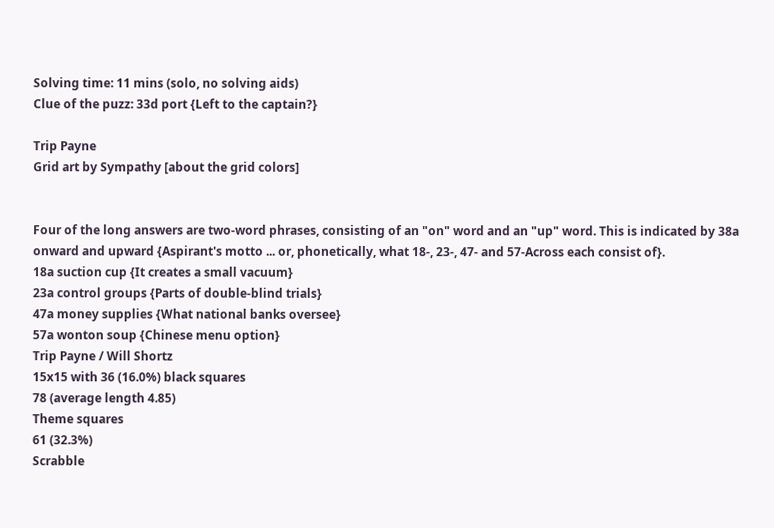Solving time: 11 mins (solo, no solving aids)
Clue of the puzz: 33d port {Left to the captain?}

Trip Payne
Grid art by Sympathy [about the grid colors]


Four of the long answers are two-word phrases, consisting of an "on" word and an "up" word. This is indicated by 38a onward and upward {Aspirant's motto ... or, phonetically, what 18-, 23-, 47- and 57-Across each consist of}.
18a suction cup {It creates a small vacuum}
23a control groups {Parts of double-blind trials}
47a money supplies {What national banks oversee}
57a wonton soup {Chinese menu option}
Trip Payne / Will Shortz
15x15 with 36 (16.0%) black squares
78 (average length 4.85)
Theme squares
61 (32.3%)
Scrabble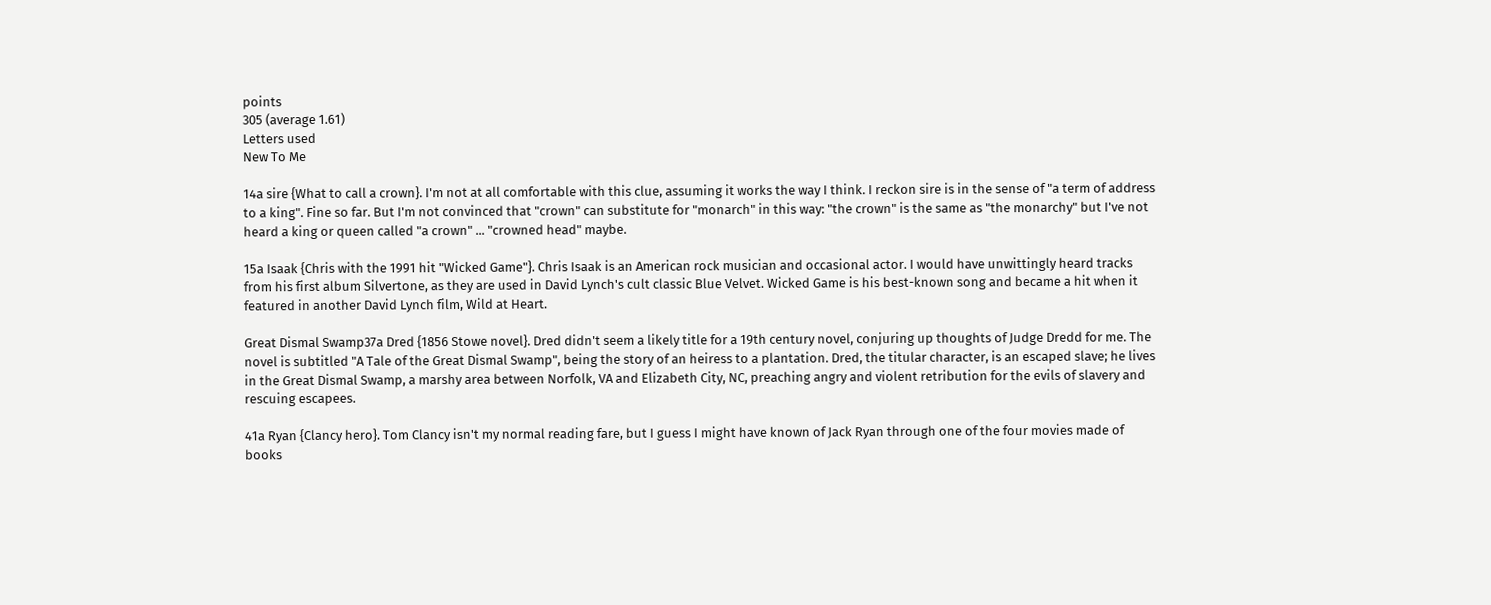points
305 (average 1.61)
Letters used
New To Me

14a sire {What to call a crown}. I'm not at all comfortable with this clue, assuming it works the way I think. I reckon sire is in the sense of "a term of address to a king". Fine so far. But I'm not convinced that "crown" can substitute for "monarch" in this way: "the crown" is the same as "the monarchy" but I've not heard a king or queen called "a crown" ... "crowned head" maybe.

15a Isaak {Chris with the 1991 hit "Wicked Game"}. Chris Isaak is an American rock musician and occasional actor. I would have unwittingly heard tracks from his first album Silvertone, as they are used in David Lynch's cult classic Blue Velvet. Wicked Game is his best-known song and became a hit when it featured in another David Lynch film, Wild at Heart.

Great Dismal Swamp37a Dred {1856 Stowe novel}. Dred didn't seem a likely title for a 19th century novel, conjuring up thoughts of Judge Dredd for me. The novel is subtitled "A Tale of the Great Dismal Swamp", being the story of an heiress to a plantation. Dred, the titular character, is an escaped slave; he lives in the Great Dismal Swamp, a marshy area between Norfolk, VA and Elizabeth City, NC, preaching angry and violent retribution for the evils of slavery and rescuing escapees.

41a Ryan {Clancy hero}. Tom Clancy isn't my normal reading fare, but I guess I might have known of Jack Ryan through one of the four movies made of books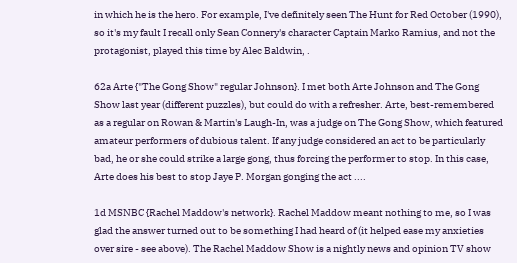in which he is the hero. For example, I've definitely seen The Hunt for Red October (1990), so it's my fault I recall only Sean Connery's character Captain Marko Ramius, and not the protagonist, played this time by Alec Baldwin, .

62a Arte {"The Gong Show" regular Johnson}. I met both Arte Johnson and The Gong Show last year (different puzzles), but could do with a refresher. Arte, best-remembered as a regular on Rowan & Martin's Laugh-In, was a judge on The Gong Show, which featured amateur performers of dubious talent. If any judge considered an act to be particularly bad, he or she could strike a large gong, thus forcing the performer to stop. In this case, Arte does his best to stop Jaye P. Morgan gonging the act ....

1d MSNBC {Rachel Maddow's network}. Rachel Maddow meant nothing to me, so I was glad the answer turned out to be something I had heard of (it helped ease my anxieties over sire - see above). The Rachel Maddow Show is a nightly news and opinion TV show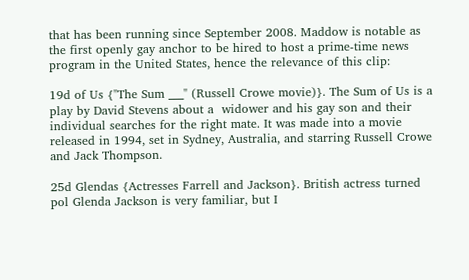that has been running since September 2008. Maddow is notable as the first openly gay anchor to be hired to host a prime-time news program in the United States, hence the relevance of this clip:

19d of Us {"The Sum ___" (Russell Crowe movie)}. The Sum of Us is a play by David Stevens about a  widower and his gay son and their individual searches for the right mate. It was made into a movie released in 1994, set in Sydney, Australia, and starring Russell Crowe and Jack Thompson.

25d Glendas {Actresses Farrell and Jackson}. British actress turned pol Glenda Jackson is very familiar, but I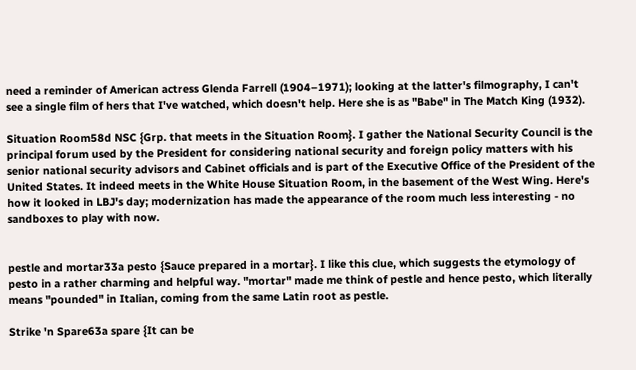need a reminder of American actress Glenda Farrell (1904–1971); looking at the latter's filmography, I can't see a single film of hers that I've watched, which doesn't help. Here she is as "Babe" in The Match King (1932).

Situation Room58d NSC {Grp. that meets in the Situation Room}. I gather the National Security Council is the principal forum used by the President for considering national security and foreign policy matters with his senior national security advisors and Cabinet officials and is part of the Executive Office of the President of the United States. It indeed meets in the White House Situation Room, in the basement of the West Wing. Here's how it looked in LBJ's day; modernization has made the appearance of the room much less interesting - no sandboxes to play with now.


pestle and mortar33a pesto {Sauce prepared in a mortar}. I like this clue, which suggests the etymology of pesto in a rather charming and helpful way. "mortar" made me think of pestle and hence pesto, which literally means "pounded" in Italian, coming from the same Latin root as pestle.

Strike 'n Spare63a spare {It can be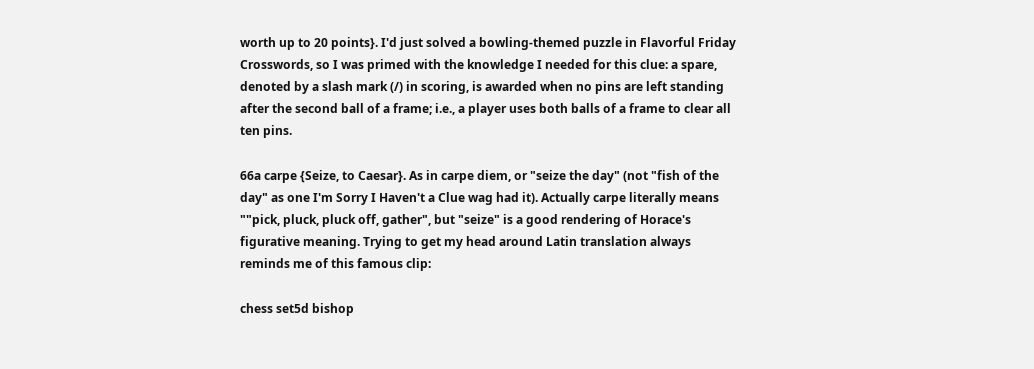worth up to 20 points}. I'd just solved a bowling-themed puzzle in Flavorful Friday Crosswords, so I was primed with the knowledge I needed for this clue: a spare, denoted by a slash mark (/) in scoring, is awarded when no pins are left standing after the second ball of a frame; i.e., a player uses both balls of a frame to clear all ten pins.

66a carpe {Seize, to Caesar}. As in carpe diem, or "seize the day" (not "fish of the day" as one I'm Sorry I Haven't a Clue wag had it). Actually carpe literally means ""pick, pluck, pluck off, gather", but "seize" is a good rendering of Horace's figurative meaning. Trying to get my head around Latin translation always reminds me of this famous clip:

chess set5d bishop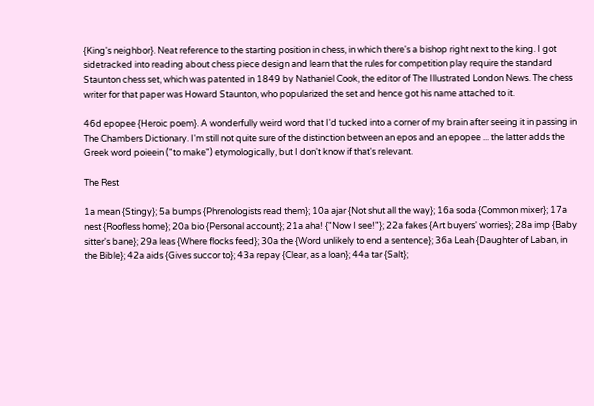{King's neighbor}. Neat reference to the starting position in chess, in which there's a bishop right next to the king. I got sidetracked into reading about chess piece design and learn that the rules for competition play require the standard Staunton chess set, which was patented in 1849 by Nathaniel Cook, the editor of The Illustrated London News. The chess writer for that paper was Howard Staunton, who popularized the set and hence got his name attached to it.

46d epopee {Heroic poem}. A wonderfully weird word that I'd tucked into a corner of my brain after seeing it in passing in The Chambers Dictionary. I'm still not quite sure of the distinction between an epos and an epopee ... the latter adds the Greek word poieein ("to make") etymologically, but I don't know if that's relevant.

The Rest

1a mean {Stingy}; 5a bumps {Phrenologists read them}; 10a ajar {Not shut all the way}; 16a soda {Common mixer}; 17a nest {Roofless home}; 20a bio {Personal account}; 21a aha! {"Now I see!"}; 22a fakes {Art buyers' worries}; 28a imp {Baby sitter's bane}; 29a leas {Where flocks feed}; 30a the {Word unlikely to end a sentence}; 36a Leah {Daughter of Laban, in the Bible}; 42a aids {Gives succor to}; 43a repay {Clear, as a loan}; 44a tar {Salt};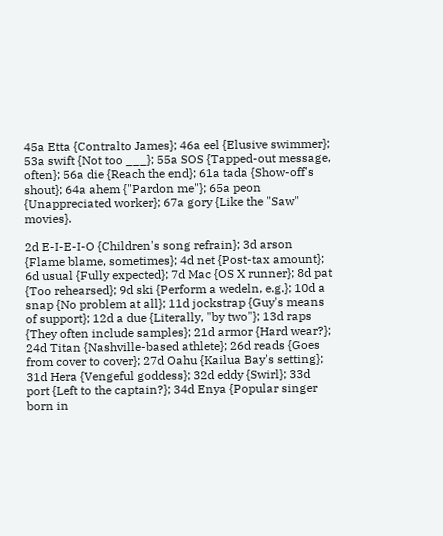45a Etta {Contralto James}; 46a eel {Elusive swimmer}; 53a swift {Not too ___}; 55a SOS {Tapped-out message, often}; 56a die {Reach the end}; 61a tada {Show-off's shout}; 64a ahem {"Pardon me"}; 65a peon {Unappreciated worker}; 67a gory {Like the "Saw" movies}.

2d E-I-E-I-O {Children's song refrain}; 3d arson {Flame blame, sometimes}; 4d net {Post-tax amount}; 6d usual {Fully expected}; 7d Mac {OS X runner}; 8d pat {Too rehearsed}; 9d ski {Perform a wedeln, e.g.}; 10d a snap {No problem at all}; 11d jockstrap {Guy's means of support}; 12d a due {Literally, "by two"}; 13d raps {They often include samples}; 21d armor {Hard wear?}; 24d Titan {Nashville-based athlete}; 26d reads {Goes from cover to cover}; 27d Oahu {Kailua Bay's setting}; 31d Hera {Vengeful goddess}; 32d eddy {Swirl}; 33d port {Left to the captain?}; 34d Enya {Popular singer born in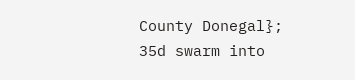County Donegal}; 35d swarm into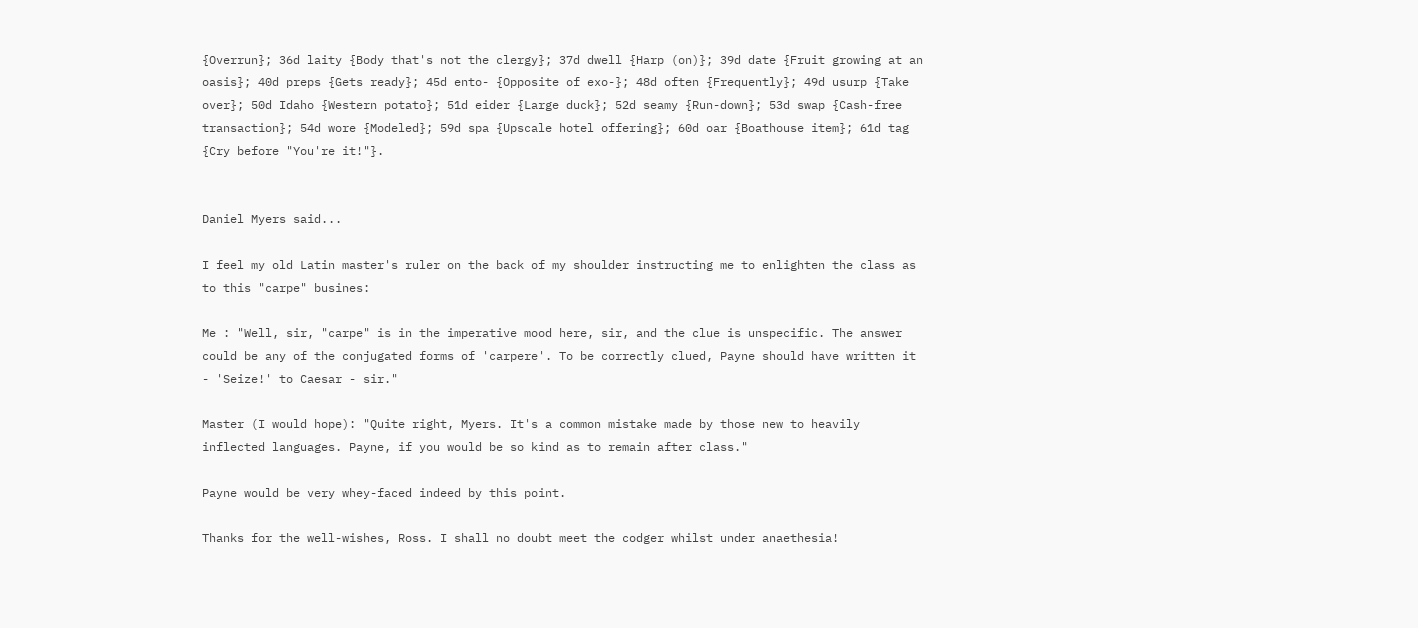{Overrun}; 36d laity {Body that's not the clergy}; 37d dwell {Harp (on)}; 39d date {Fruit growing at an oasis}; 40d preps {Gets ready}; 45d ento- {Opposite of exo-}; 48d often {Frequently}; 49d usurp {Take over}; 50d Idaho {Western potato}; 51d eider {Large duck}; 52d seamy {Run-down}; 53d swap {Cash-free transaction}; 54d wore {Modeled}; 59d spa {Upscale hotel offering}; 60d oar {Boathouse item}; 61d tag {Cry before "You're it!"}.


Daniel Myers said...

I feel my old Latin master's ruler on the back of my shoulder instructing me to enlighten the class as to this "carpe" busines:

Me : "Well, sir, "carpe" is in the imperative mood here, sir, and the clue is unspecific. The answer could be any of the conjugated forms of 'carpere'. To be correctly clued, Payne should have written it - 'Seize!' to Caesar - sir."

Master (I would hope): "Quite right, Myers. It's a common mistake made by those new to heavily inflected languages. Payne, if you would be so kind as to remain after class."

Payne would be very whey-faced indeed by this point.

Thanks for the well-wishes, Ross. I shall no doubt meet the codger whilst under anaethesia!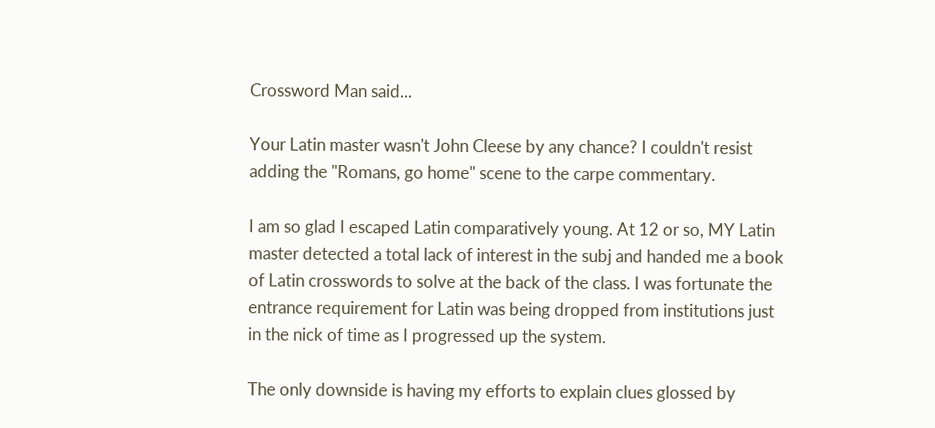Crossword Man said...

Your Latin master wasn't John Cleese by any chance? I couldn't resist adding the "Romans, go home" scene to the carpe commentary.

I am so glad I escaped Latin comparatively young. At 12 or so, MY Latin master detected a total lack of interest in the subj and handed me a book of Latin crosswords to solve at the back of the class. I was fortunate the entrance requirement for Latin was being dropped from institutions just in the nick of time as I progressed up the system.

The only downside is having my efforts to explain clues glossed by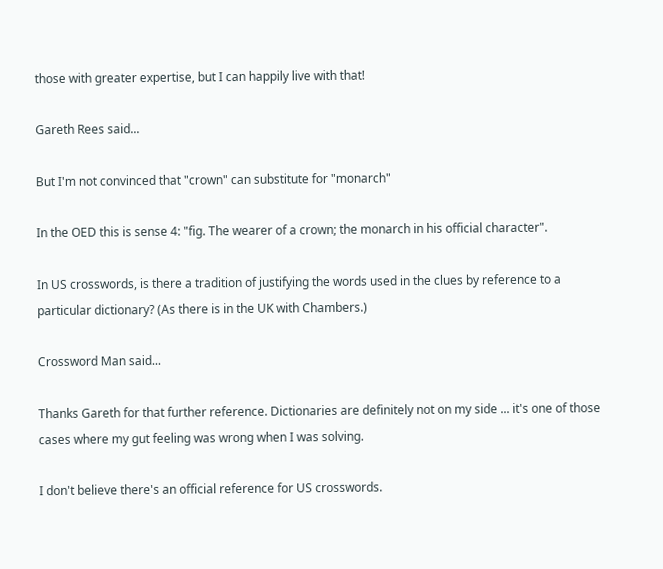those with greater expertise, but I can happily live with that!

Gareth Rees said...

But I'm not convinced that "crown" can substitute for "monarch"

In the OED this is sense 4: "fig. The wearer of a crown; the monarch in his official character".

In US crosswords, is there a tradition of justifying the words used in the clues by reference to a particular dictionary? (As there is in the UK with Chambers.)

Crossword Man said...

Thanks Gareth for that further reference. Dictionaries are definitely not on my side ... it's one of those cases where my gut feeling was wrong when I was solving.

I don't believe there's an official reference for US crosswords.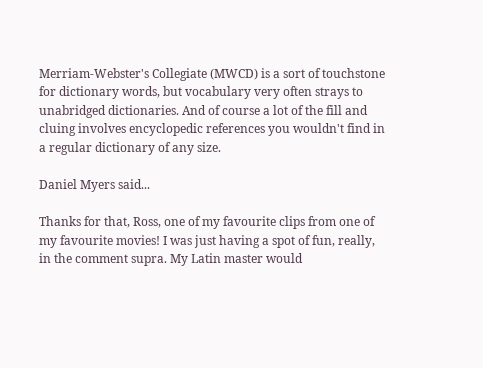Merriam-Webster's Collegiate (MWCD) is a sort of touchstone for dictionary words, but vocabulary very often strays to unabridged dictionaries. And of course a lot of the fill and cluing involves encyclopedic references you wouldn't find in a regular dictionary of any size.

Daniel Myers said...

Thanks for that, Ross, one of my favourite clips from one of my favourite movies! I was just having a spot of fun, really, in the comment supra. My Latin master would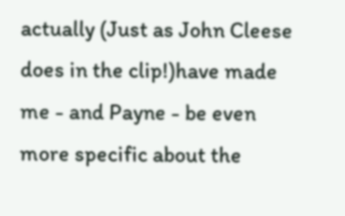actually (Just as John Cleese does in the clip!)have made me - and Payne - be even more specific about the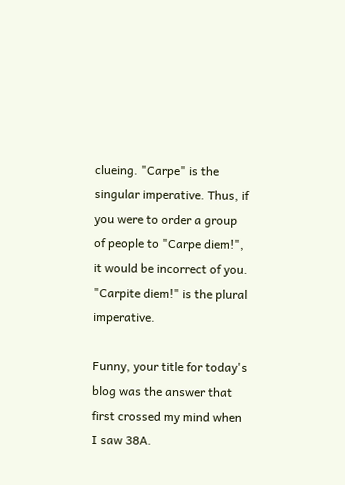clueing. "Carpe" is the singular imperative. Thus, if you were to order a group of people to "Carpe diem!", it would be incorrect of you. "Carpite diem!" is the plural imperative.

Funny, your title for today's blog was the answer that first crossed my mind when I saw 38A.